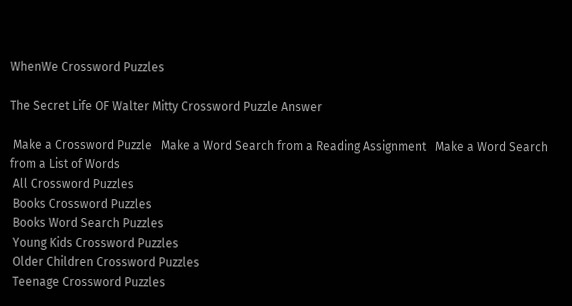WhenWe Crossword Puzzles

The Secret Life OF Walter Mitty Crossword Puzzle Answer

 Make a Crossword Puzzle   Make a Word Search from a Reading Assignment   Make a Word Search from a List of Words
 All Crossword Puzzles
 Books Crossword Puzzles
 Books Word Search Puzzles
 Young Kids Crossword Puzzles
 Older Children Crossword Puzzles
 Teenage Crossword Puzzles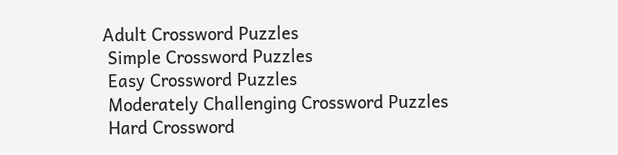Adult Crossword Puzzles
 Simple Crossword Puzzles
 Easy Crossword Puzzles
 Moderately Challenging Crossword Puzzles
 Hard Crossword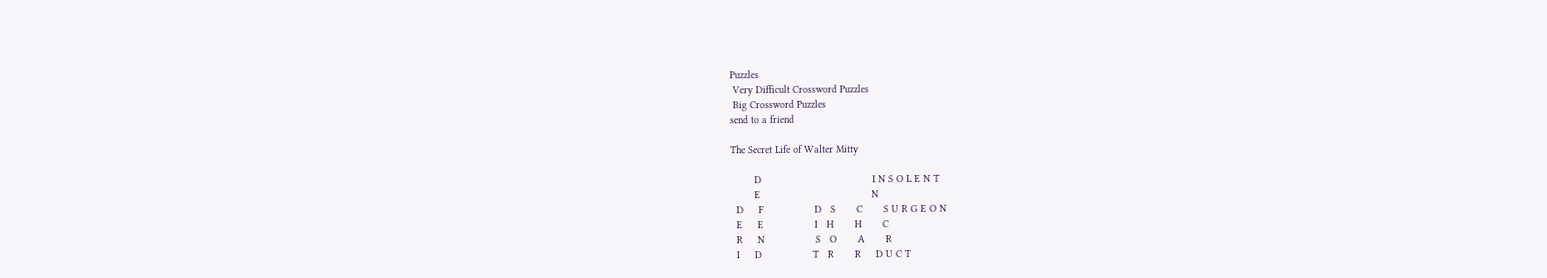Puzzles
 Very Difficult Crossword Puzzles
 Big Crossword Puzzles
send to a friend

The Secret Life of Walter Mitty

        D                                     I N S O L E N T
        E                                     N
  D     F                 D   S       C       S U R G E O N
  E     E                 I   H       H       C
  R     N                 S   O       A       R
  I     D                 T   R       R     D U C T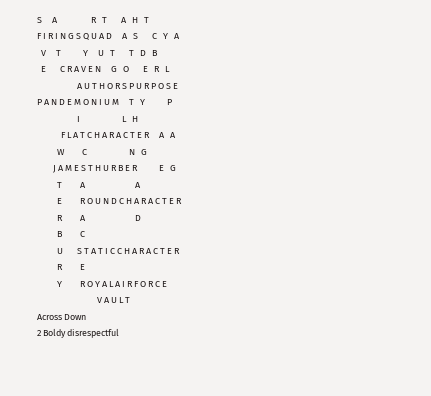S     A                 R   T       A   H   T
F I R I N G S Q U A D     A   S       C   Y   A
  V     T           Y     U   T       T   D   B
  E       C R A V E N     G   O       E   R   L
                    A U T H O R S P U R P O S E
P A N D E M O N I U M     T   Y           P
                    I                     L   H
            F L A T C H A R A C T E R     A   A
          W         C                     N   G
        J A M E S T H U R B E R           E   G
          T         A                         A
          E         R O U N D C H A R A C T E R
          R         A                         D
          B         C
          U       S T A T I C C H A R A C T E R
          R         E
          Y         R O Y A L A I R F O R C E
                              V A U L T
Across Down
2 Boldy disrespectful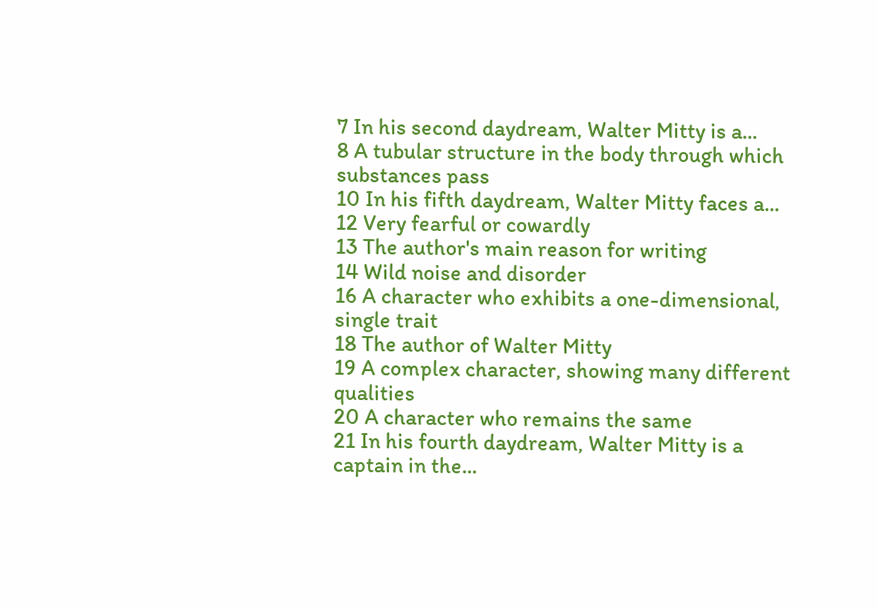7 In his second daydream, Walter Mitty is a...
8 A tubular structure in the body through which substances pass
10 In his fifth daydream, Walter Mitty faces a...
12 Very fearful or cowardly
13 The author's main reason for writing
14 Wild noise and disorder
16 A character who exhibits a one-dimensional, single trait
18 The author of Walter Mitty
19 A complex character, showing many different qualities
20 A character who remains the same
21 In his fourth daydream, Walter Mitty is a captain in the...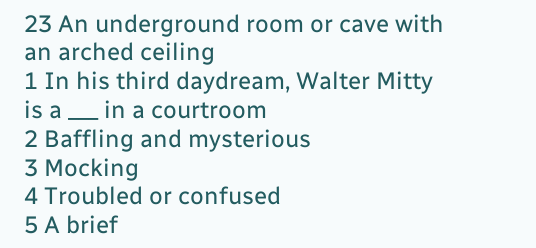23 An underground room or cave with an arched ceiling
1 In his third daydream, Walter Mitty is a ___ in a courtroom
2 Baffling and mysterious
3 Mocking
4 Troubled or confused
5 A brief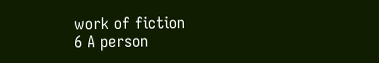work of fiction
6 A person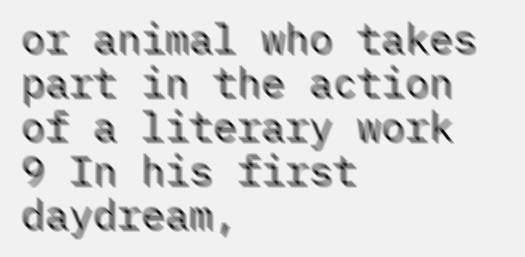or animal who takes part in the action of a literary work
9 In his first daydream,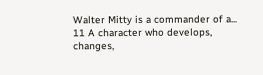Walter Mitty is a commander of a...
11 A character who develops, changes,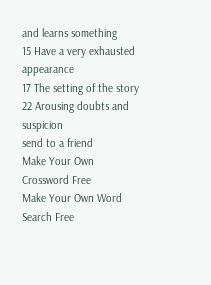and learns something
15 Have a very exhausted appearance
17 The setting of the story
22 Arousing doubts and suspicion
send to a friend
Make Your Own Crossword Free
Make Your Own Word Search Free